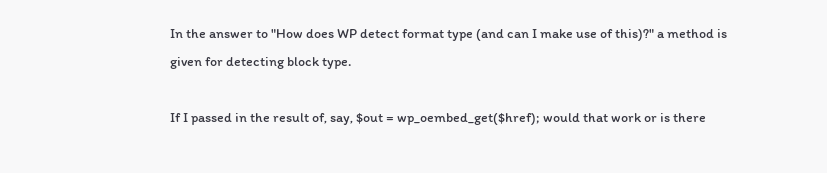In the answer to "How does WP detect format type (and can I make use of this)?" a method is given for detecting block type.

If I passed in the result of, say, $out = wp_oembed_get($href); would that work or is there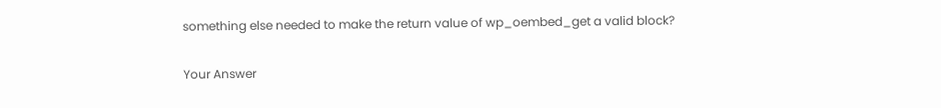something else needed to make the return value of wp_oembed_get a valid block?

Your Answer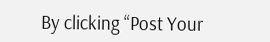By clicking “Post Your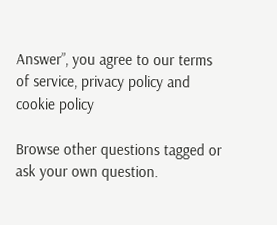Answer”, you agree to our terms of service, privacy policy and cookie policy

Browse other questions tagged or ask your own question.